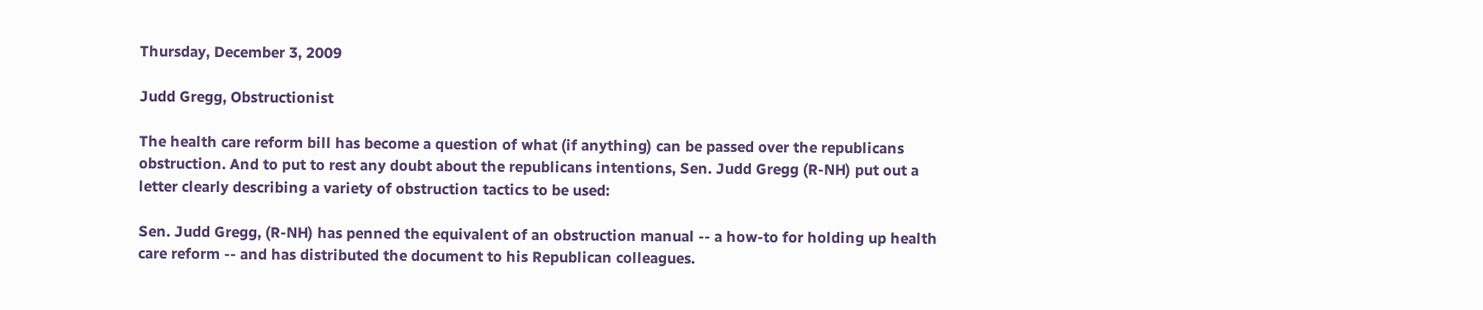Thursday, December 3, 2009

Judd Gregg, Obstructionist

The health care reform bill has become a question of what (if anything) can be passed over the republicans obstruction. And to put to rest any doubt about the republicans intentions, Sen. Judd Gregg (R-NH) put out a letter clearly describing a variety of obstruction tactics to be used:

Sen. Judd Gregg, (R-NH) has penned the equivalent of an obstruction manual -- a how-to for holding up health care reform -- and has distributed the document to his Republican colleagues.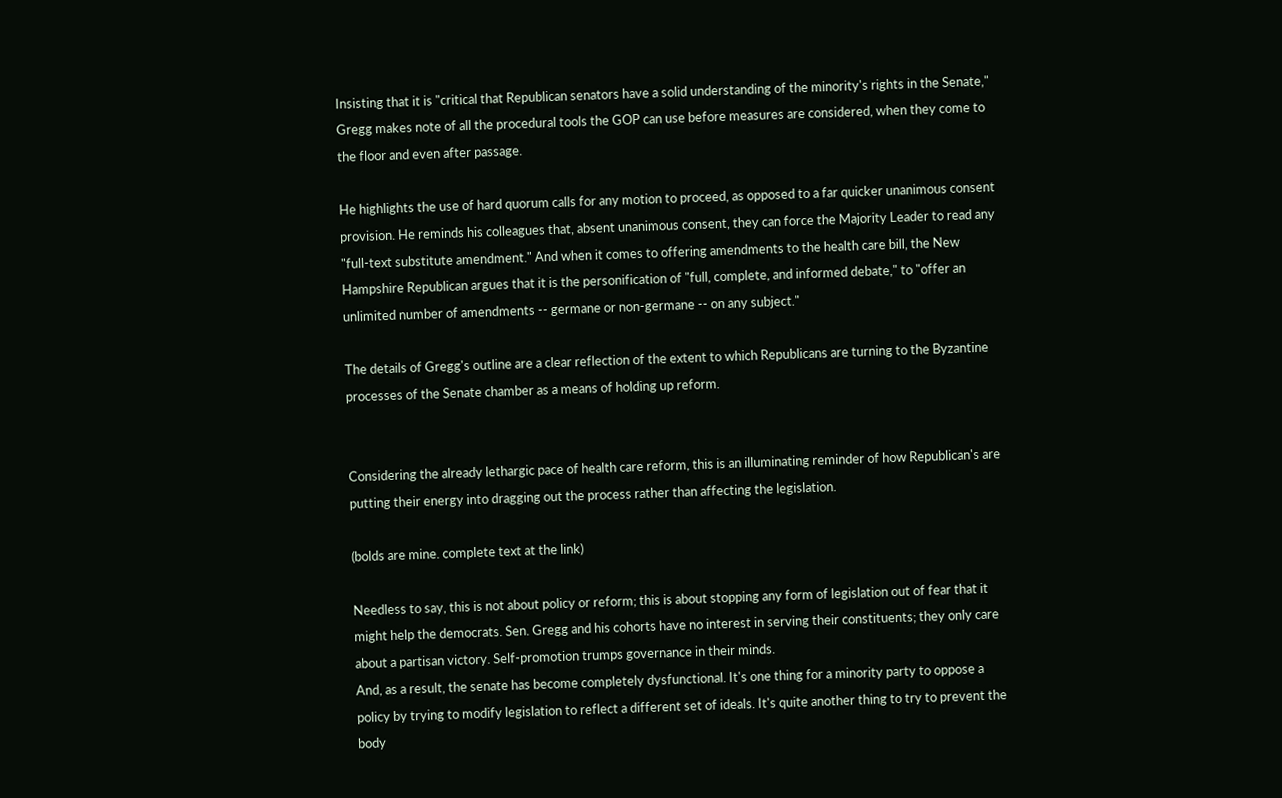Insisting that it is "critical that Republican senators have a solid understanding of the minority's rights in the Senate," Gregg makes note of all the procedural tools the GOP can use before measures are considered, when they come to the floor and even after passage.

He highlights the use of hard quorum calls for any motion to proceed, as opposed to a far quicker unanimous consent provision. He reminds his colleagues that, absent unanimous consent, they can force the Majority Leader to read any "full-text substitute amendment." And when it comes to offering amendments to the health care bill, the New Hampshire Republican argues that it is the personification of "full, complete, and informed debate," to "offer an unlimited number of amendments -- germane or non-germane -- on any subject."

The details of Gregg's outline are a clear reflection of the extent to which Republicans are turning to the Byzantine processes of the Senate chamber as a means of holding up reform.


Considering the already lethargic pace of health care reform, this is an illuminating reminder of how Republican's are putting their energy into dragging out the process rather than affecting the legislation.

(bolds are mine. complete text at the link)

Needless to say, this is not about policy or reform; this is about stopping any form of legislation out of fear that it might help the democrats. Sen. Gregg and his cohorts have no interest in serving their constituents; they only care about a partisan victory. Self-promotion trumps governance in their minds.
And, as a result, the senate has become completely dysfunctional. It's one thing for a minority party to oppose a policy by trying to modify legislation to reflect a different set of ideals. It's quite another thing to try to prevent the body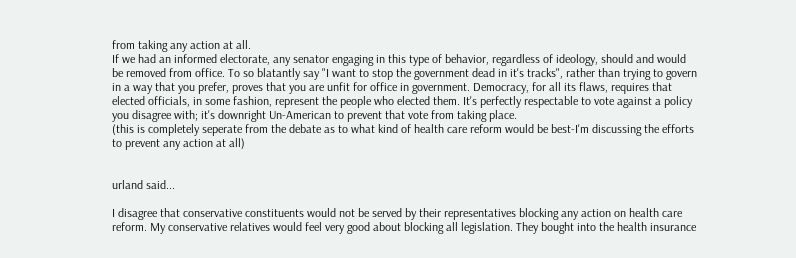from taking any action at all.
If we had an informed electorate, any senator engaging in this type of behavior, regardless of ideology, should and would be removed from office. To so blatantly say "I want to stop the government dead in it's tracks", rather than trying to govern in a way that you prefer, proves that you are unfit for office in government. Democracy, for all its flaws, requires that elected officials, in some fashion, represent the people who elected them. It's perfectly respectable to vote against a policy you disagree with; it's downright Un-American to prevent that vote from taking place.
(this is completely seperate from the debate as to what kind of health care reform would be best-I'm discussing the efforts to prevent any action at all)


urland said...

I disagree that conservative constituents would not be served by their representatives blocking any action on health care reform. My conservative relatives would feel very good about blocking all legislation. They bought into the health insurance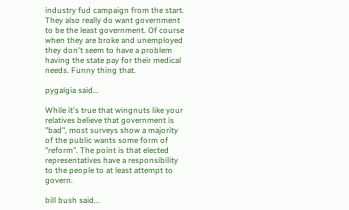industry fud campaign from the start. They also really do want government to be the least government. Of course when they are broke and unemployed they don't seem to have a problem having the state pay for their medical needs. Funny thing that.

pygalgia said...

While it's true that wingnuts like your relatives believe that government is "bad", most surveys show a majority of the public wants some form of "reform". The point is that elected representatives have a responsibility to the people to at least attempt to govern.

bill bush said...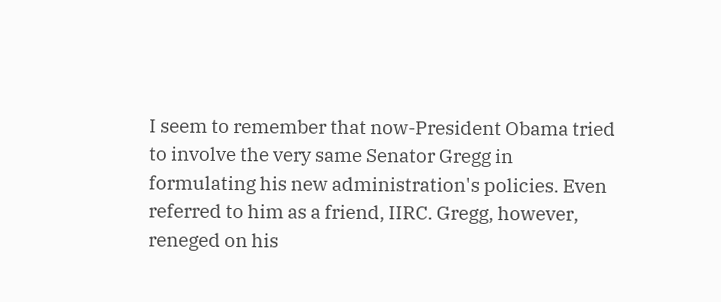I seem to remember that now-President Obama tried to involve the very same Senator Gregg in formulating his new administration's policies. Even referred to him as a friend, IIRC. Gregg, however, reneged on his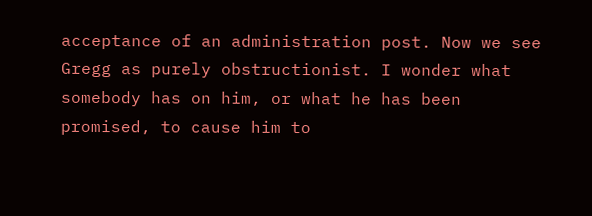acceptance of an administration post. Now we see Gregg as purely obstructionist. I wonder what somebody has on him, or what he has been promised, to cause him to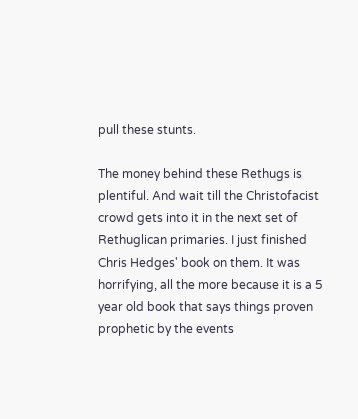pull these stunts.

The money behind these Rethugs is plentiful. And wait till the Christofacist crowd gets into it in the next set of Rethuglican primaries. I just finished Chris Hedges' book on them. It was horrifying, all the more because it is a 5 year old book that says things proven prophetic by the events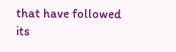that have followed its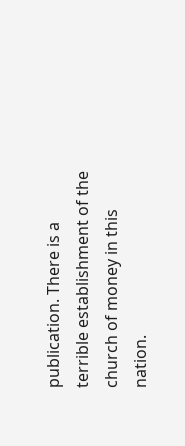publication. There is a terrible establishment of the church of money in this nation.